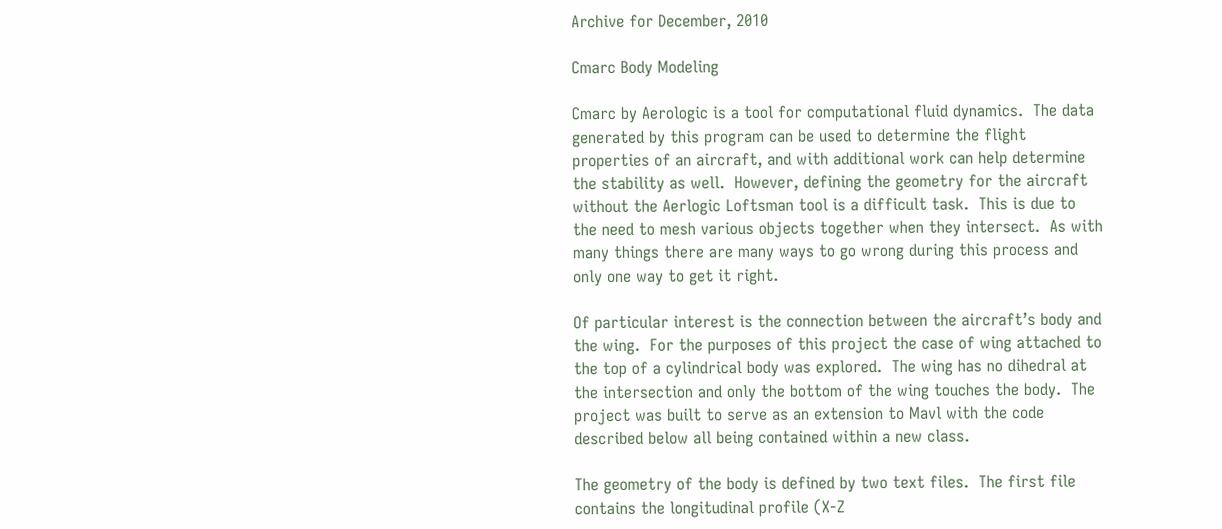Archive for December, 2010

Cmarc Body Modeling

Cmarc by Aerologic is a tool for computational fluid dynamics.  The data generated by this program can be used to determine the flight properties of an aircraft, and with additional work can help determine the stability as well.  However, defining the geometry for the aircraft without the Aerlogic Loftsman tool is a difficult task.  This is due to the need to mesh various objects together when they intersect.  As with many things there are many ways to go wrong during this process and only one way to get it right.

Of particular interest is the connection between the aircraft’s body and the wing.  For the purposes of this project the case of wing attached to the top of a cylindrical body was explored.  The wing has no dihedral at the intersection and only the bottom of the wing touches the body.  The project was built to serve as an extension to Mavl with the code described below all being contained within a new class.

The geometry of the body is defined by two text files.  The first file contains the longitudinal profile (X-Z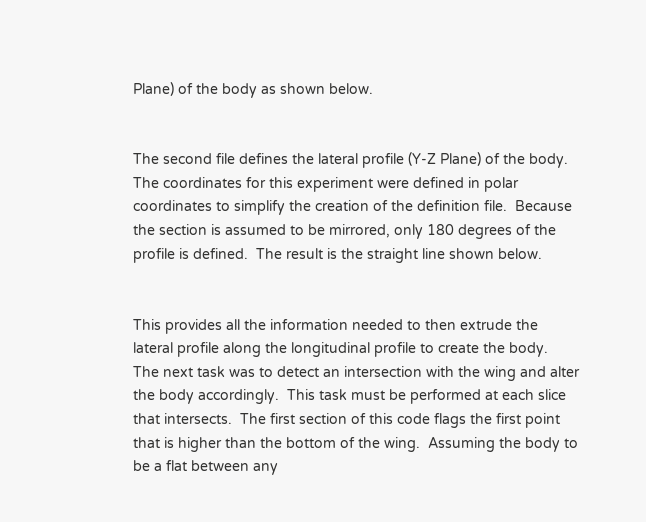Plane) of the body as shown below.


The second file defines the lateral profile (Y-Z Plane) of the body.  The coordinates for this experiment were defined in polar coordinates to simplify the creation of the definition file.  Because the section is assumed to be mirrored, only 180 degrees of the profile is defined.  The result is the straight line shown below.


This provides all the information needed to then extrude the lateral profile along the longitudinal profile to create the body.  The next task was to detect an intersection with the wing and alter the body accordingly.  This task must be performed at each slice that intersects.  The first section of this code flags the first point that is higher than the bottom of the wing.  Assuming the body to be a flat between any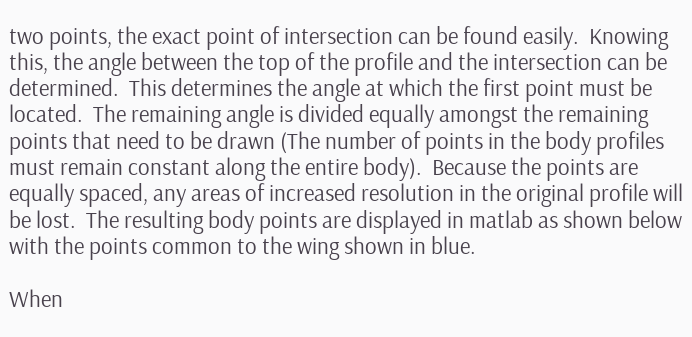two points, the exact point of intersection can be found easily.  Knowing this, the angle between the top of the profile and the intersection can be determined.  This determines the angle at which the first point must be located.  The remaining angle is divided equally amongst the remaining points that need to be drawn (The number of points in the body profiles must remain constant along the entire body).  Because the points are equally spaced, any areas of increased resolution in the original profile will be lost.  The resulting body points are displayed in matlab as shown below with the points common to the wing shown in blue.

When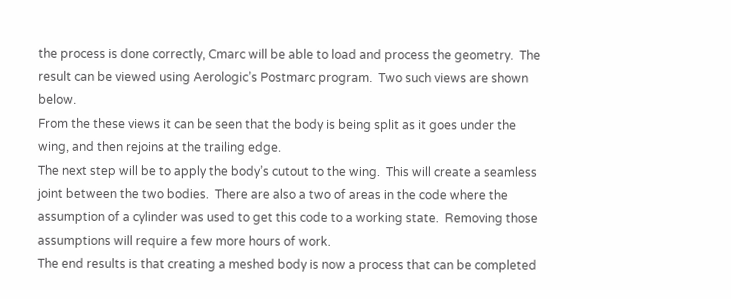the process is done correctly, Cmarc will be able to load and process the geometry.  The result can be viewed using Aerologic’s Postmarc program.  Two such views are shown below.
From the these views it can be seen that the body is being split as it goes under the wing, and then rejoins at the trailing edge.
The next step will be to apply the body’s cutout to the wing.  This will create a seamless joint between the two bodies.  There are also a two of areas in the code where the assumption of a cylinder was used to get this code to a working state.  Removing those assumptions will require a few more hours of work.
The end results is that creating a meshed body is now a process that can be completed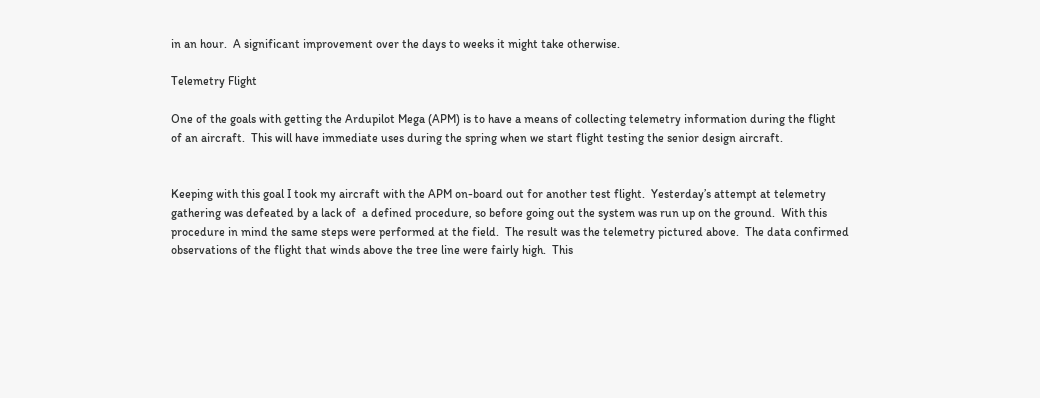in an hour.  A significant improvement over the days to weeks it might take otherwise.

Telemetry Flight

One of the goals with getting the Ardupilot Mega (APM) is to have a means of collecting telemetry information during the flight of an aircraft.  This will have immediate uses during the spring when we start flight testing the senior design aircraft.


Keeping with this goal I took my aircraft with the APM on-board out for another test flight.  Yesterday’s attempt at telemetry gathering was defeated by a lack of  a defined procedure, so before going out the system was run up on the ground.  With this procedure in mind the same steps were performed at the field.  The result was the telemetry pictured above.  The data confirmed observations of the flight that winds above the tree line were fairly high.  This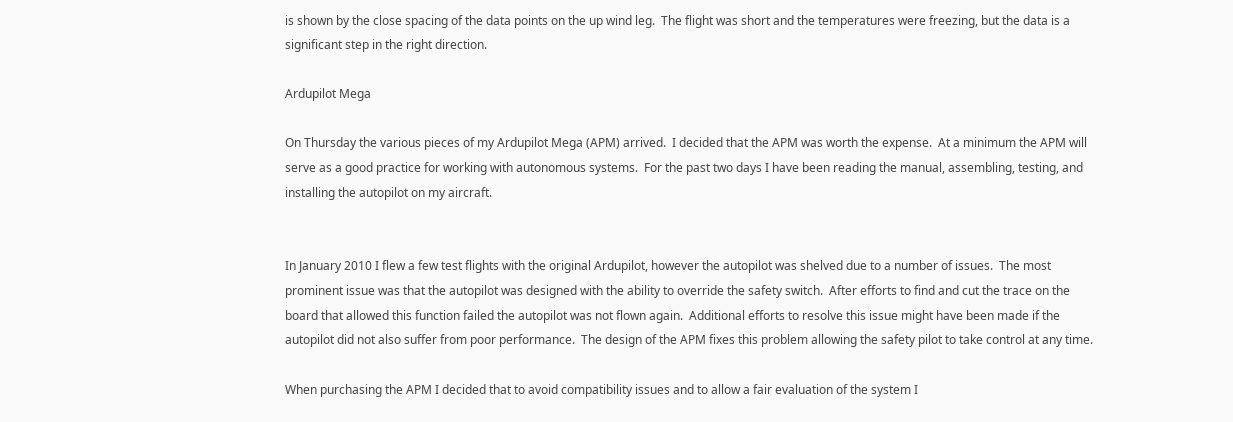is shown by the close spacing of the data points on the up wind leg.  The flight was short and the temperatures were freezing, but the data is a significant step in the right direction.

Ardupilot Mega

On Thursday the various pieces of my Ardupilot Mega (APM) arrived.  I decided that the APM was worth the expense.  At a minimum the APM will serve as a good practice for working with autonomous systems.  For the past two days I have been reading the manual, assembling, testing, and installing the autopilot on my aircraft.


In January 2010 I flew a few test flights with the original Ardupilot, however the autopilot was shelved due to a number of issues.  The most prominent issue was that the autopilot was designed with the ability to override the safety switch.  After efforts to find and cut the trace on the board that allowed this function failed the autopilot was not flown again.  Additional efforts to resolve this issue might have been made if the autopilot did not also suffer from poor performance.  The design of the APM fixes this problem allowing the safety pilot to take control at any time.

When purchasing the APM I decided that to avoid compatibility issues and to allow a fair evaluation of the system I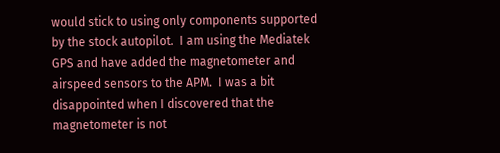would stick to using only components supported by the stock autopilot.  I am using the Mediatek GPS and have added the magnetometer and airspeed sensors to the APM.  I was a bit disappointed when I discovered that the magnetometer is not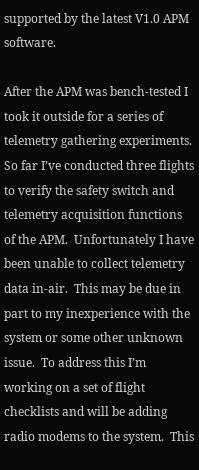supported by the latest V1.0 APM software.

After the APM was bench-tested I took it outside for a series of telemetry gathering experiments.  So far I’ve conducted three flights to verify the safety switch and telemetry acquisition functions of the APM.  Unfortunately I have been unable to collect telemetry data in-air.  This may be due in part to my inexperience with the system or some other unknown issue.  To address this I’m working on a set of flight checklists and will be adding radio modems to the system.  This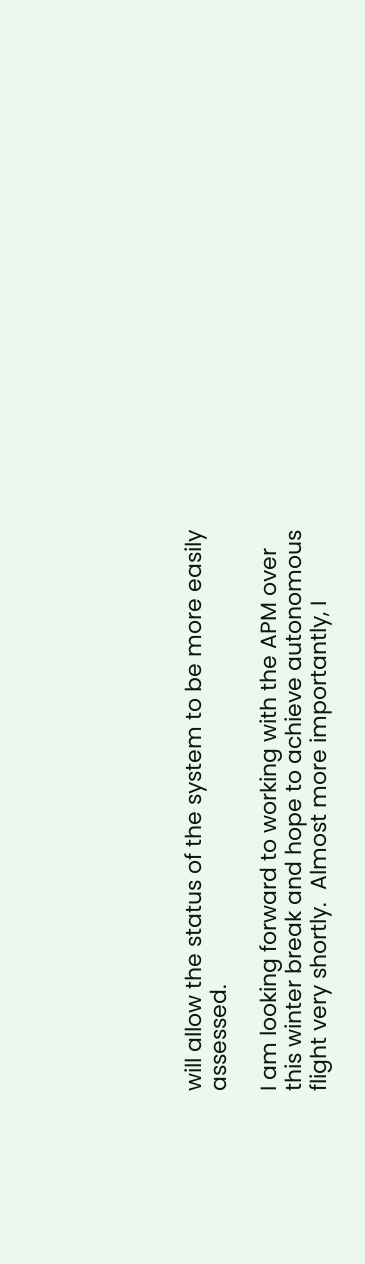will allow the status of the system to be more easily assessed.

I am looking forward to working with the APM over this winter break and hope to achieve autonomous flight very shortly.  Almost more importantly, I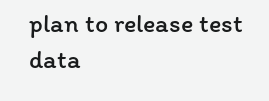plan to release test data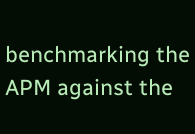benchmarking the APM against the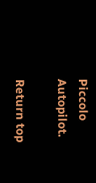Piccolo Autopilot.

Return top